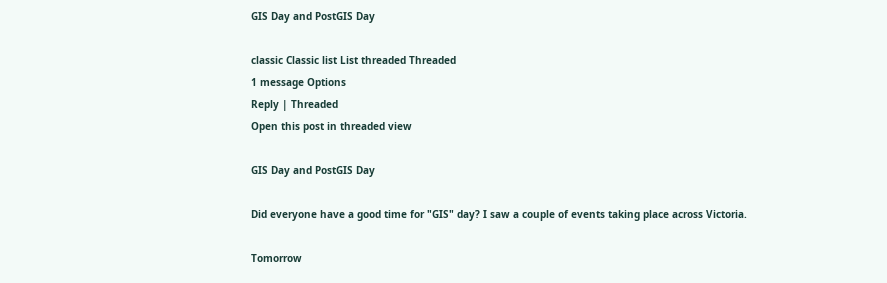GIS Day and PostGIS Day

classic Classic list List threaded Threaded
1 message Options
Reply | Threaded
Open this post in threaded view

GIS Day and PostGIS Day

Did everyone have a good time for "GIS" day? I saw a couple of events taking place across Victoria.

Tomorrow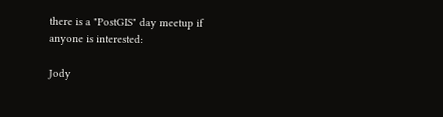there is a "PostGIS" day meetup if anyone is interested:

Jody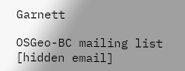Garnett

OSGeo-BC mailing list
[hidden email]